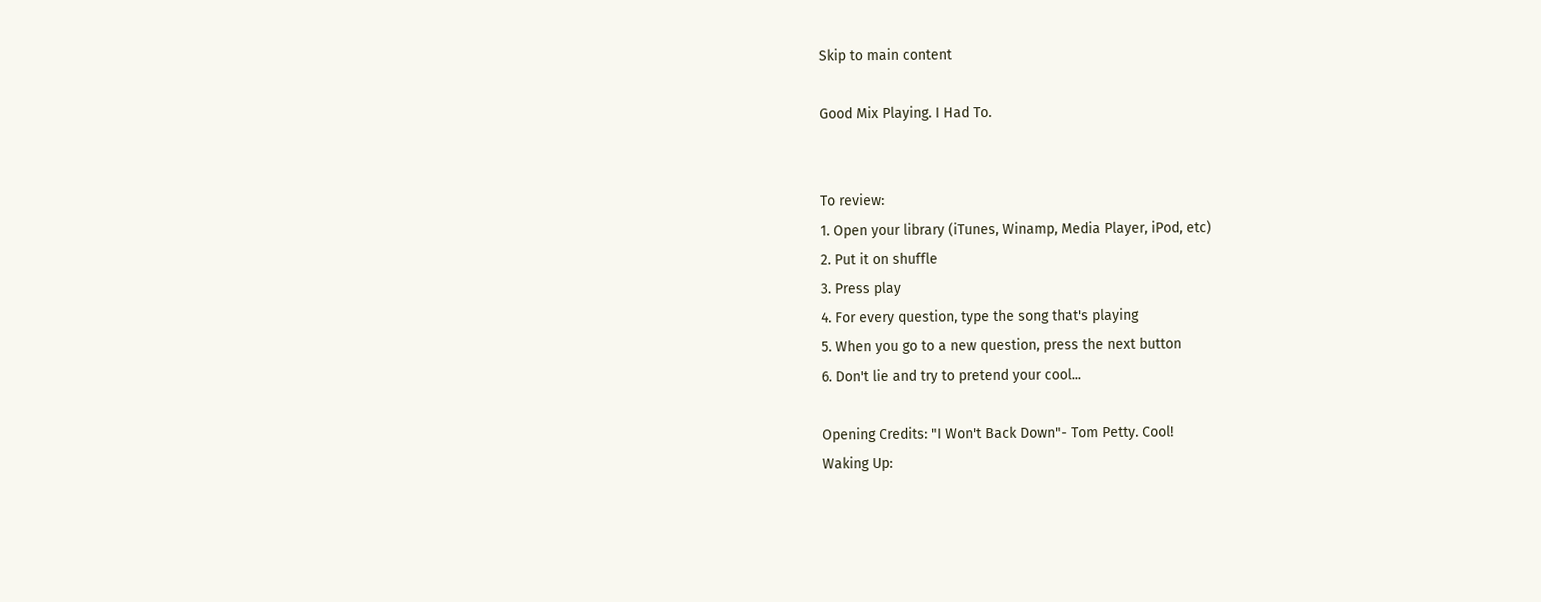Skip to main content

Good Mix Playing. I Had To.


To review:
1. Open your library (iTunes, Winamp, Media Player, iPod, etc)
2. Put it on shuffle
3. Press play
4. For every question, type the song that's playing
5. When you go to a new question, press the next button
6. Don't lie and try to pretend your cool...

Opening Credits: "I Won't Back Down"- Tom Petty. Cool!
Waking Up: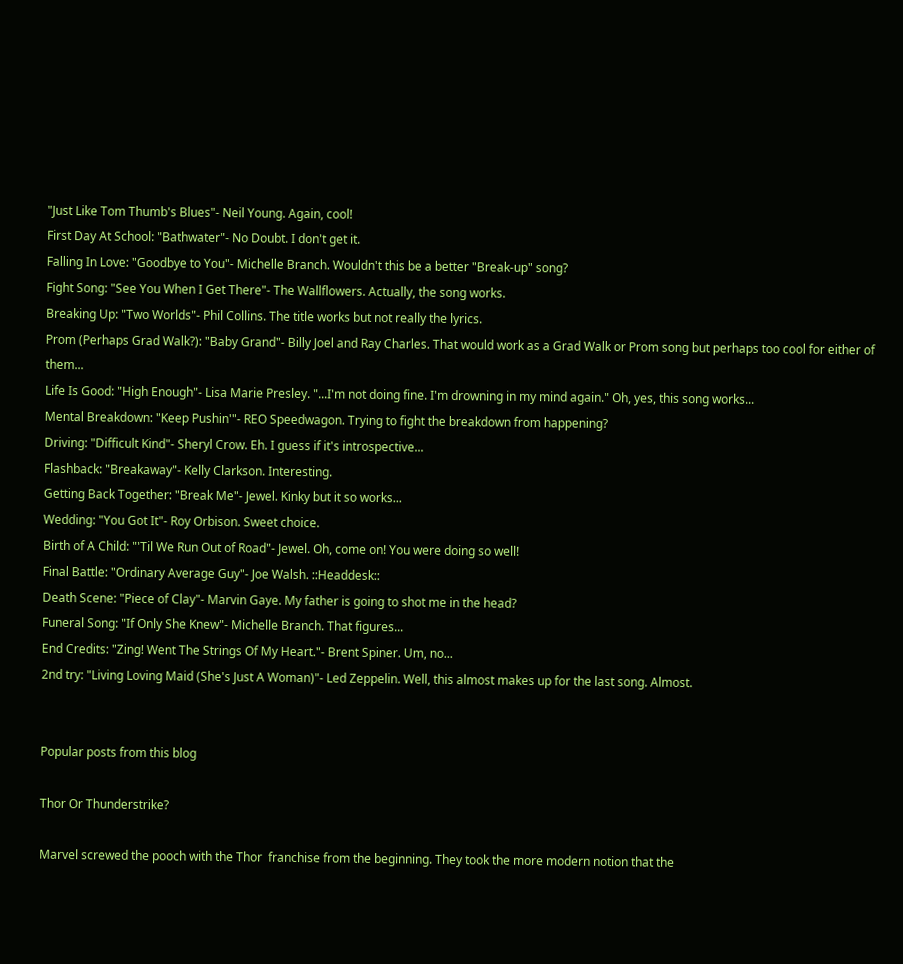"Just Like Tom Thumb's Blues"- Neil Young. Again, cool!
First Day At School: "Bathwater"- No Doubt. I don't get it.
Falling In Love: "Goodbye to You"- Michelle Branch. Wouldn't this be a better "Break-up" song?
Fight Song: "See You When I Get There"- The Wallflowers. Actually, the song works.
Breaking Up: "Two Worlds"- Phil Collins. The title works but not really the lyrics.
Prom (Perhaps Grad Walk?): "Baby Grand"- Billy Joel and Ray Charles. That would work as a Grad Walk or Prom song but perhaps too cool for either of them...
Life Is Good: "High Enough"- Lisa Marie Presley. "...I'm not doing fine. I'm drowning in my mind again." Oh, yes, this song works...
Mental Breakdown: "Keep Pushin'"- REO Speedwagon. Trying to fight the breakdown from happening?
Driving: "Difficult Kind"- Sheryl Crow. Eh. I guess if it's introspective...
Flashback: "Breakaway"- Kelly Clarkson. Interesting.
Getting Back Together: "Break Me"- Jewel. Kinky but it so works...
Wedding: "You Got It"- Roy Orbison. Sweet choice.
Birth of A Child: "'Til We Run Out of Road"- Jewel. Oh, come on! You were doing so well!
Final Battle: "Ordinary Average Guy"- Joe Walsh. ::Headdesk::
Death Scene: "Piece of Clay"- Marvin Gaye. My father is going to shot me in the head?
Funeral Song: "If Only She Knew"- Michelle Branch. That figures...
End Credits: "Zing! Went The Strings Of My Heart."- Brent Spiner. Um, no...
2nd try: "Living Loving Maid (She's Just A Woman)"- Led Zeppelin. Well, this almost makes up for the last song. Almost.


Popular posts from this blog

Thor Or Thunderstrike?

Marvel screwed the pooch with the Thor  franchise from the beginning. They took the more modern notion that the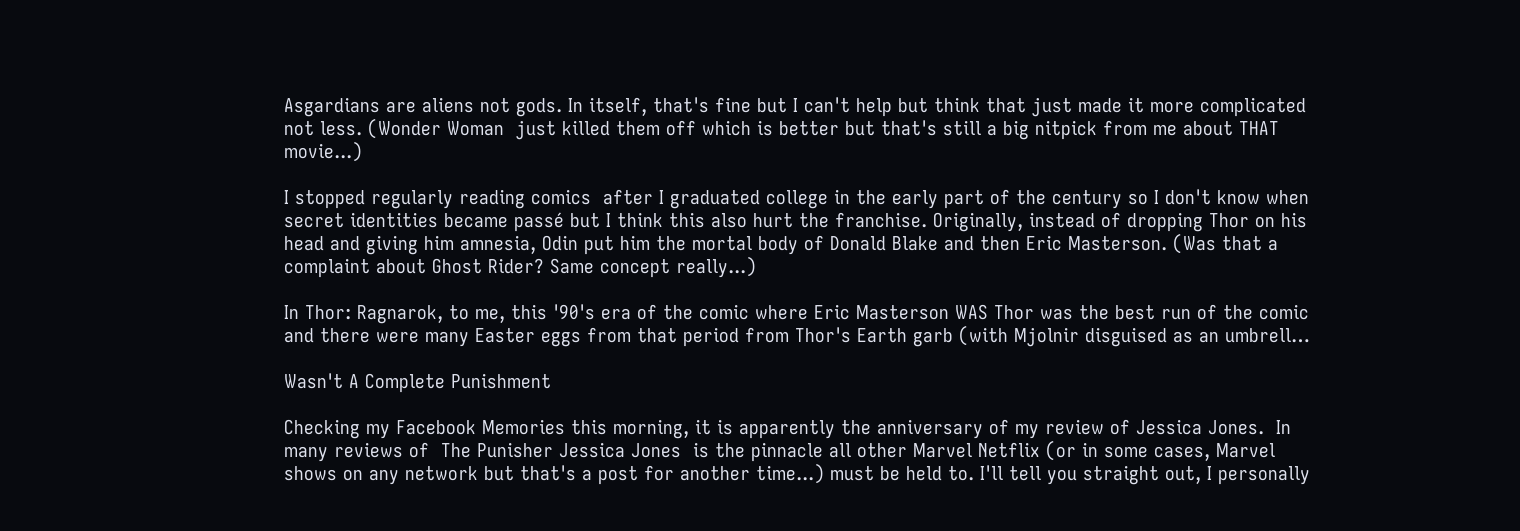Asgardians are aliens not gods. In itself, that's fine but I can't help but think that just made it more complicated not less. (Wonder Woman  just killed them off which is better but that's still a big nitpick from me about THAT movie...)

I stopped regularly reading comics  after I graduated college in the early part of the century so I don't know when secret identities became passé but I think this also hurt the franchise. Originally, instead of dropping Thor on his head and giving him amnesia, Odin put him the mortal body of Donald Blake and then Eric Masterson. (Was that a complaint about Ghost Rider? Same concept really...)

In Thor: Ragnarok, to me, this '90's era of the comic where Eric Masterson WAS Thor was the best run of the comic and there were many Easter eggs from that period from Thor's Earth garb (with Mjolnir disguised as an umbrell…

Wasn't A Complete Punishment

Checking my Facebook Memories this morning, it is apparently the anniversary of my review of Jessica Jones.  In many reviews of  The Punisher Jessica Jones  is the pinnacle all other Marvel Netflix (or in some cases, Marvel shows on any network but that's a post for another time...) must be held to. I'll tell you straight out, I personally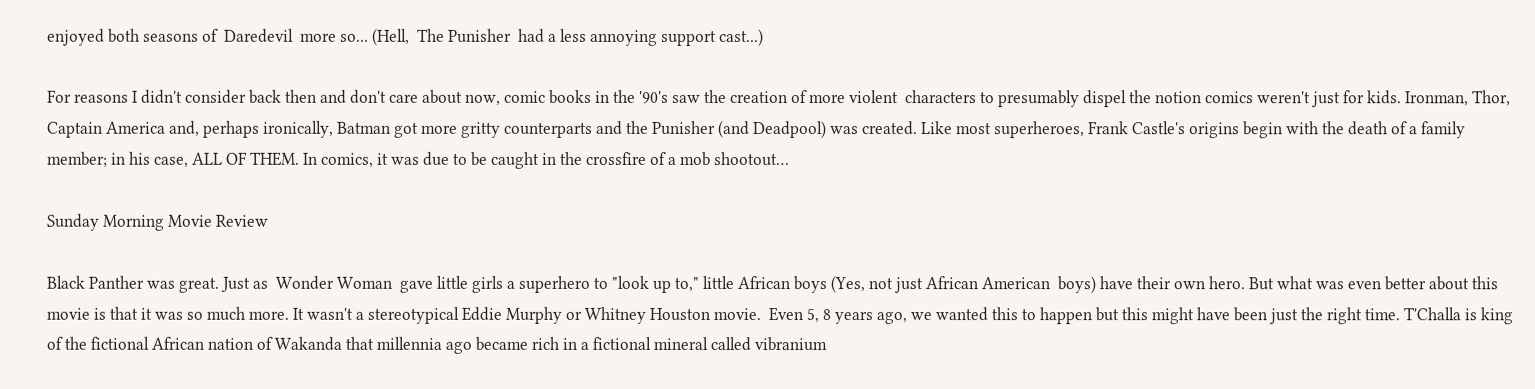enjoyed both seasons of  Daredevil  more so... (Hell,  The Punisher  had a less annoying support cast...)

For reasons I didn't consider back then and don't care about now, comic books in the '90's saw the creation of more violent  characters to presumably dispel the notion comics weren't just for kids. Ironman, Thor, Captain America and, perhaps ironically, Batman got more gritty counterparts and the Punisher (and Deadpool) was created. Like most superheroes, Frank Castle's origins begin with the death of a family member; in his case, ALL OF THEM. In comics, it was due to be caught in the crossfire of a mob shootout…

Sunday Morning Movie Review

Black Panther was great. Just as  Wonder Woman  gave little girls a superhero to "look up to," little African boys (Yes, not just African American  boys) have their own hero. But what was even better about this movie is that it was so much more. It wasn't a stereotypical Eddie Murphy or Whitney Houston movie.  Even 5, 8 years ago, we wanted this to happen but this might have been just the right time. T'Challa is king of the fictional African nation of Wakanda that millennia ago became rich in a fictional mineral called vibranium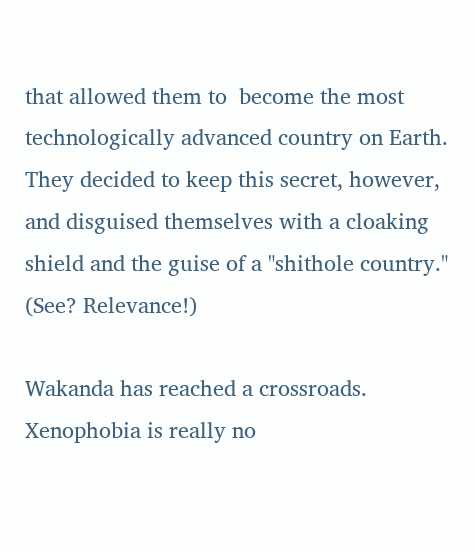that allowed them to  become the most technologically advanced country on Earth. They decided to keep this secret, however, and disguised themselves with a cloaking shield and the guise of a "shithole country." (See? Relevance!)

Wakanda has reached a crossroads. Xenophobia is really no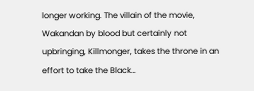longer working. The villain of the movie, Wakandan by blood but certainly not upbringing, Killmonger, takes the throne in an effort to take the Black…